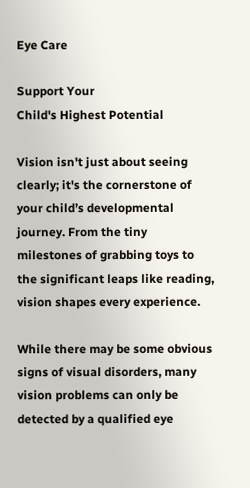Eye Care

Support Your
Child's Highest Potential

Vision isn't just about seeing clearly; it's the cornerstone of your child’s developmental journey. From the tiny milestones of grabbing toys to the significant leaps like reading, vision shapes every experience.

While there may be some obvious signs of visual disorders, many vision problems can only be detected by a qualified eye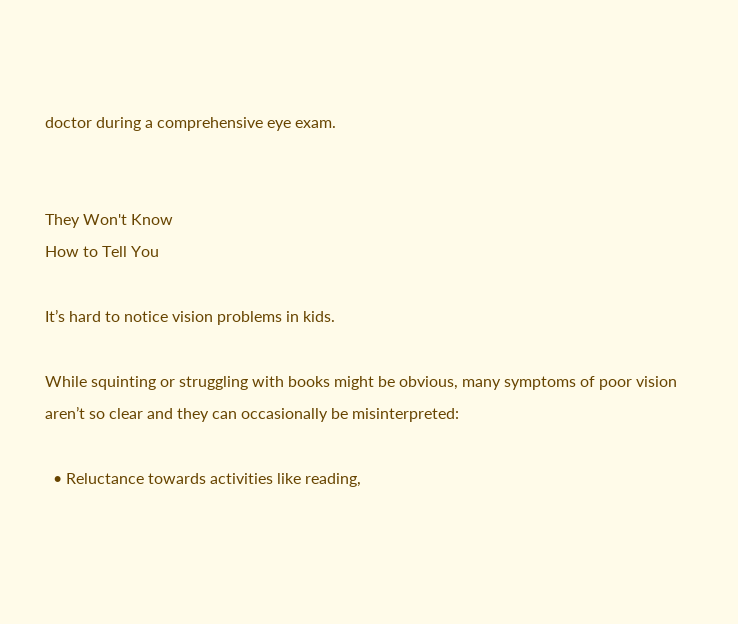doctor during a comprehensive eye exam.


They Won't Know
How to Tell You

It’s hard to notice vision problems in kids.

While squinting or struggling with books might be obvious, many symptoms of poor vision aren’t so clear and they can occasionally be misinterpreted:

  • Reluctance towards activities like reading,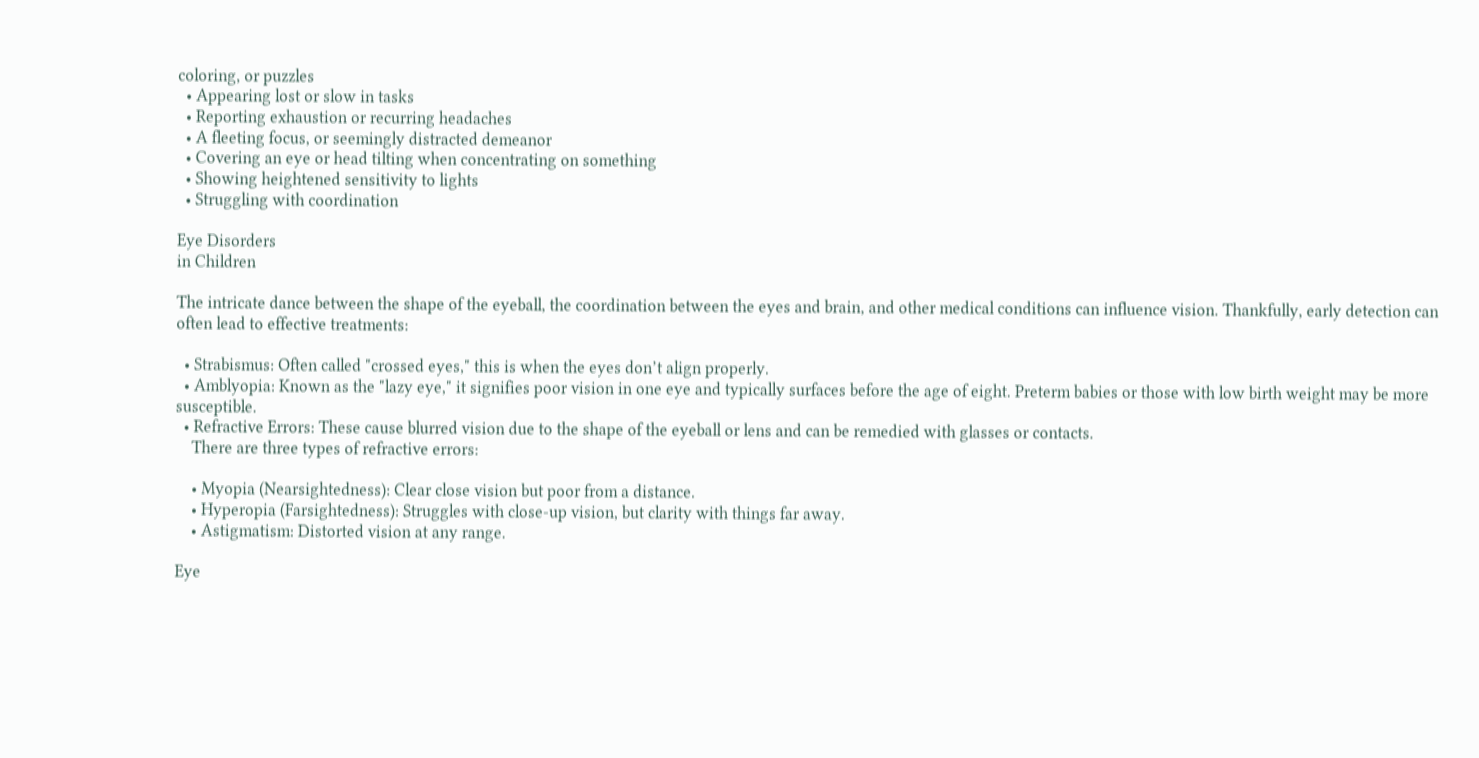coloring, or puzzles
  • Appearing lost or slow in tasks
  • Reporting exhaustion or recurring headaches
  • A fleeting focus, or seemingly distracted demeanor
  • Covering an eye or head tilting when concentrating on something
  • Showing heightened sensitivity to lights
  • Struggling with coordination

Eye Disorders
in Children

The intricate dance between the shape of the eyeball, the coordination between the eyes and brain, and other medical conditions can influence vision. Thankfully, early detection can often lead to effective treatments:

  • Strabismus: Often called "crossed eyes," this is when the eyes don’t align properly.
  • Amblyopia: Known as the "lazy eye," it signifies poor vision in one eye and typically surfaces before the age of eight. Preterm babies or those with low birth weight may be more susceptible.
  • Refractive Errors: These cause blurred vision due to the shape of the eyeball or lens and can be remedied with glasses or contacts.
    There are three types of refractive errors:

    • Myopia (Nearsightedness): Clear close vision but poor from a distance.
    • Hyperopia (Farsightedness): Struggles with close-up vision, but clarity with things far away.
    • Astigmatism: Distorted vision at any range.

Eye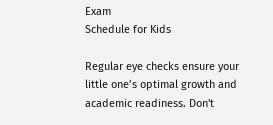Exam
Schedule for Kids

Regular eye checks ensure your little one’s optimal growth and academic readiness. Don't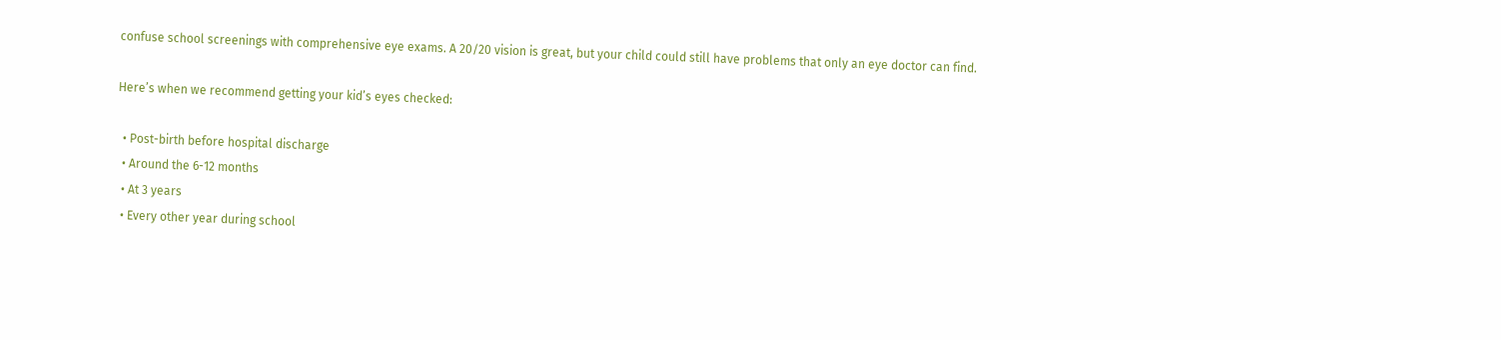confuse school screenings with comprehensive eye exams. A 20/20 vision is great, but your child could still have problems that only an eye doctor can find.

Here’s when we recommend getting your kid’s eyes checked:

  • Post-birth before hospital discharge
  • Around the 6-12 months
  • At 3 years
  • Every other year during school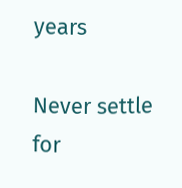years

Never settle for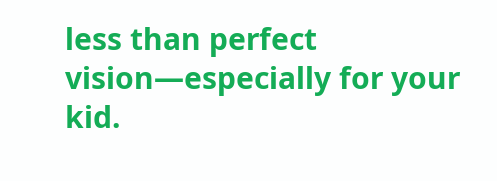less than perfect vision—especially for your kid.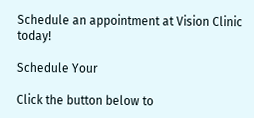Schedule an appointment at Vision Clinic today!

Schedule Your

Click the button below to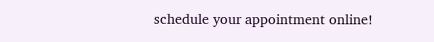schedule your appointment online!